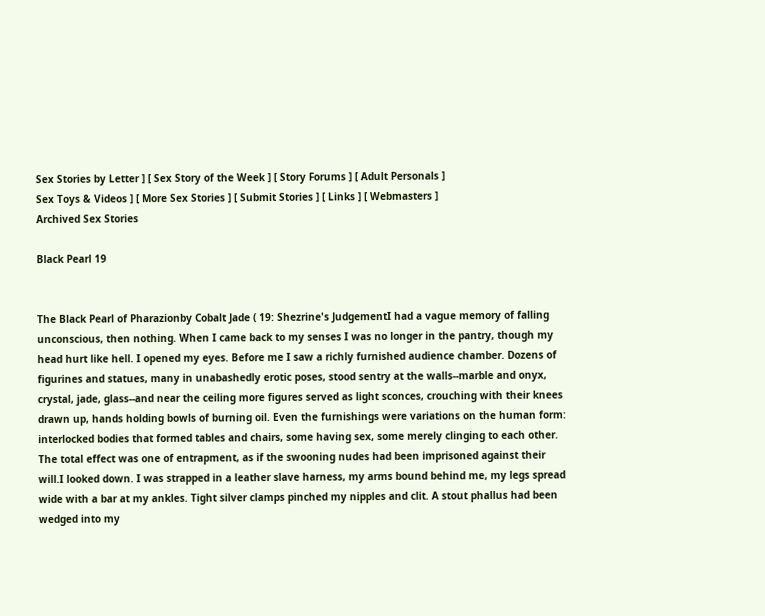Sex Stories by Letter ] [ Sex Story of the Week ] [ Story Forums ] [ Adult Personals ]
Sex Toys & Videos ] [ More Sex Stories ] [ Submit Stories ] [ Links ] [ Webmasters ]
Archived Sex Stories

Black Pearl 19


The Black Pearl of Pharazionby Cobalt Jade ( 19: Shezrine's JudgementI had a vague memory of falling unconscious, then nothing. When I came back to my senses I was no longer in the pantry, though my head hurt like hell. I opened my eyes. Before me I saw a richly furnished audience chamber. Dozens of figurines and statues, many in unabashedly erotic poses, stood sentry at the walls--marble and onyx, crystal, jade, glass--and near the ceiling more figures served as light sconces, crouching with their knees drawn up, hands holding bowls of burning oil. Even the furnishings were variations on the human form: interlocked bodies that formed tables and chairs, some having sex, some merely clinging to each other. The total effect was one of entrapment, as if the swooning nudes had been imprisoned against their will.I looked down. I was strapped in a leather slave harness, my arms bound behind me, my legs spread wide with a bar at my ankles. Tight silver clamps pinched my nipples and clit. A stout phallus had been wedged into my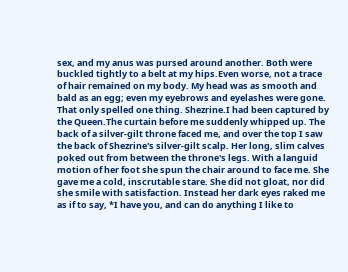sex, and my anus was pursed around another. Both were buckled tightly to a belt at my hips.Even worse, not a trace of hair remained on my body. My head was as smooth and bald as an egg; even my eyebrows and eyelashes were gone. That only spelled one thing. Shezrine.I had been captured by the Queen.The curtain before me suddenly whipped up. The back of a silver-gilt throne faced me, and over the top I saw the back of Shezrine's silver-gilt scalp. Her long, slim calves poked out from between the throne's legs. With a languid motion of her foot she spun the chair around to face me. She gave me a cold, inscrutable stare. She did not gloat, nor did she smile with satisfaction. Instead her dark eyes raked me as if to say, *I have you, and can do anything I like to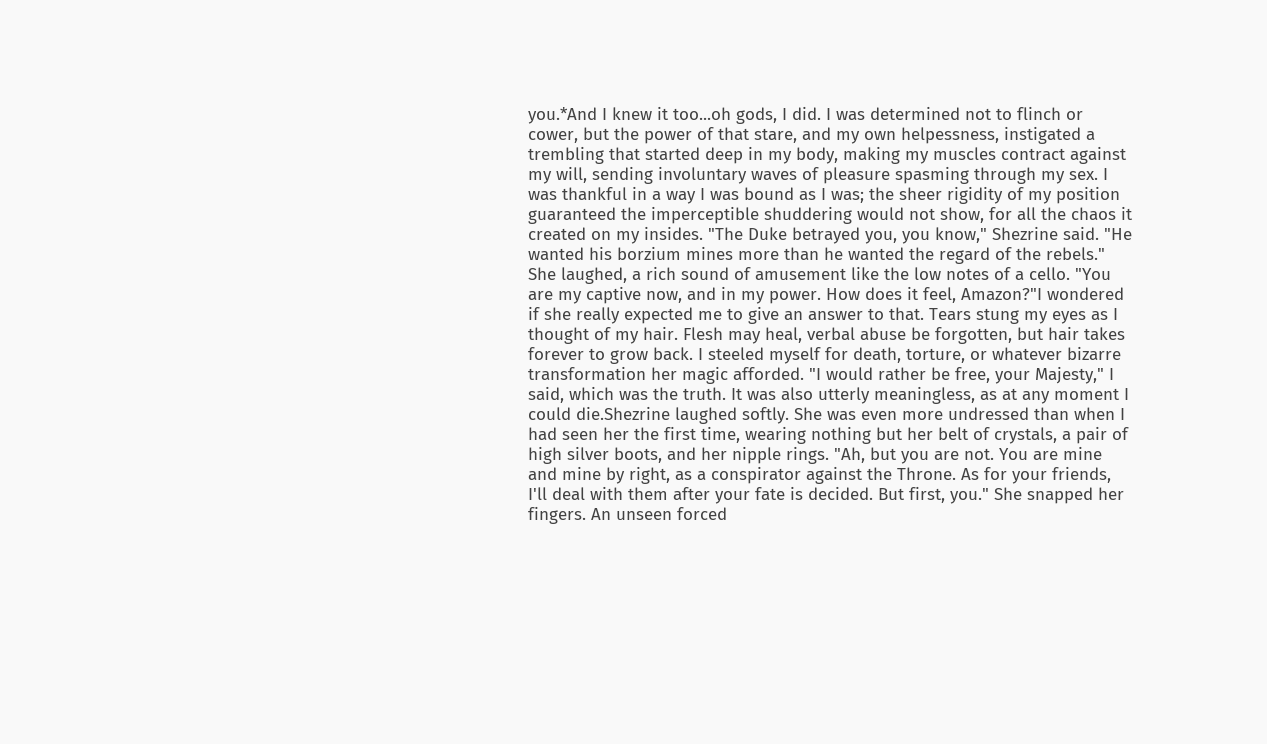you.*And I knew it too...oh gods, I did. I was determined not to flinch or cower, but the power of that stare, and my own helpessness, instigated a trembling that started deep in my body, making my muscles contract against my will, sending involuntary waves of pleasure spasming through my sex. I was thankful in a way I was bound as I was; the sheer rigidity of my position guaranteed the imperceptible shuddering would not show, for all the chaos it created on my insides. "The Duke betrayed you, you know," Shezrine said. "He wanted his borzium mines more than he wanted the regard of the rebels." She laughed, a rich sound of amusement like the low notes of a cello. "You are my captive now, and in my power. How does it feel, Amazon?"I wondered if she really expected me to give an answer to that. Tears stung my eyes as I thought of my hair. Flesh may heal, verbal abuse be forgotten, but hair takes forever to grow back. I steeled myself for death, torture, or whatever bizarre transformation her magic afforded. "I would rather be free, your Majesty," I said, which was the truth. It was also utterly meaningless, as at any moment I could die.Shezrine laughed softly. She was even more undressed than when I had seen her the first time, wearing nothing but her belt of crystals, a pair of high silver boots, and her nipple rings. "Ah, but you are not. You are mine and mine by right, as a conspirator against the Throne. As for your friends, I'll deal with them after your fate is decided. But first, you." She snapped her fingers. An unseen forced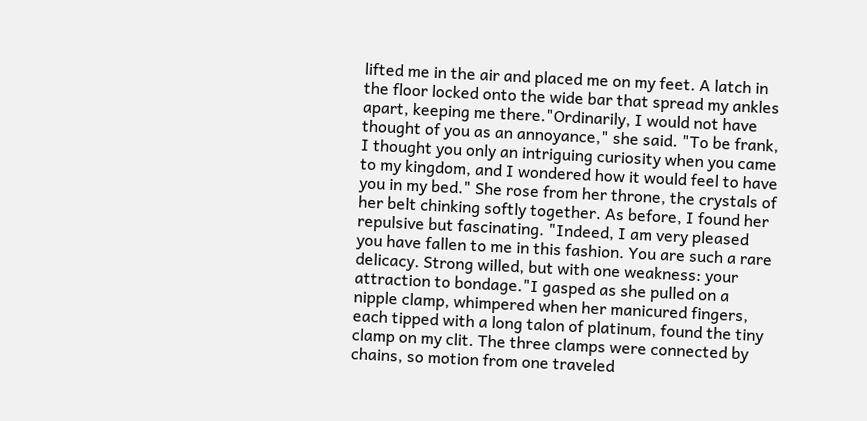lifted me in the air and placed me on my feet. A latch in the floor locked onto the wide bar that spread my ankles apart, keeping me there."Ordinarily, I would not have thought of you as an annoyance," she said. "To be frank, I thought you only an intriguing curiosity when you came to my kingdom, and I wondered how it would feel to have you in my bed." She rose from her throne, the crystals of her belt chinking softly together. As before, I found her repulsive but fascinating. "Indeed, I am very pleased you have fallen to me in this fashion. You are such a rare delicacy. Strong willed, but with one weakness: your attraction to bondage."I gasped as she pulled on a nipple clamp, whimpered when her manicured fingers, each tipped with a long talon of platinum, found the tiny clamp on my clit. The three clamps were connected by chains, so motion from one traveled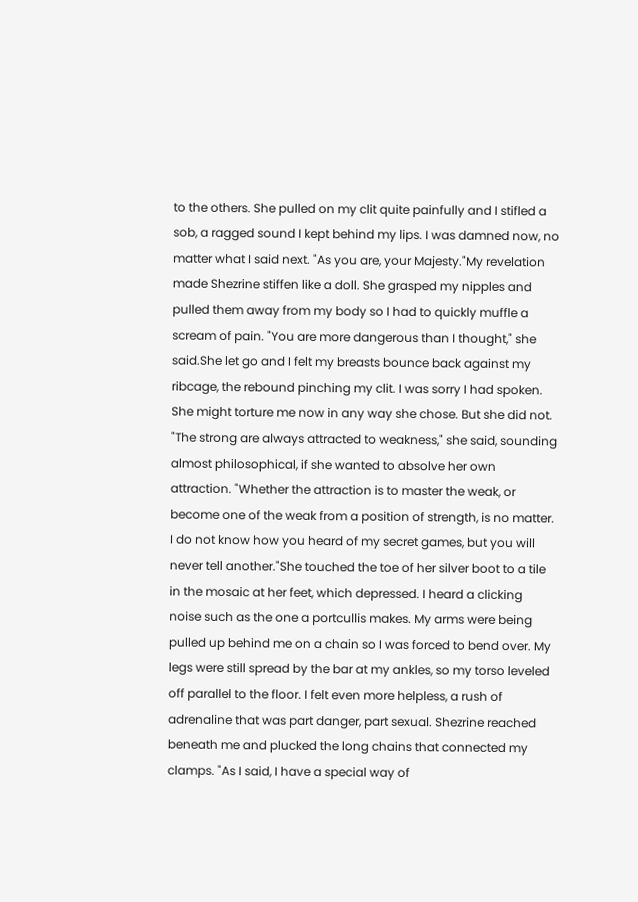to the others. She pulled on my clit quite painfully and I stifled a sob, a ragged sound I kept behind my lips. I was damned now, no matter what I said next. "As you are, your Majesty."My revelation made Shezrine stiffen like a doll. She grasped my nipples and pulled them away from my body so I had to quickly muffle a scream of pain. "You are more dangerous than I thought," she said.She let go and I felt my breasts bounce back against my ribcage, the rebound pinching my clit. I was sorry I had spoken. She might torture me now in any way she chose. But she did not. "The strong are always attracted to weakness," she said, sounding almost philosophical, if she wanted to absolve her own attraction. "Whether the attraction is to master the weak, or become one of the weak from a position of strength, is no matter. I do not know how you heard of my secret games, but you will never tell another."She touched the toe of her silver boot to a tile in the mosaic at her feet, which depressed. I heard a clicking noise such as the one a portcullis makes. My arms were being pulled up behind me on a chain so I was forced to bend over. My legs were still spread by the bar at my ankles, so my torso leveled off parallel to the floor. I felt even more helpless, a rush of adrenaline that was part danger, part sexual. Shezrine reached beneath me and plucked the long chains that connected my clamps. "As I said, I have a special way of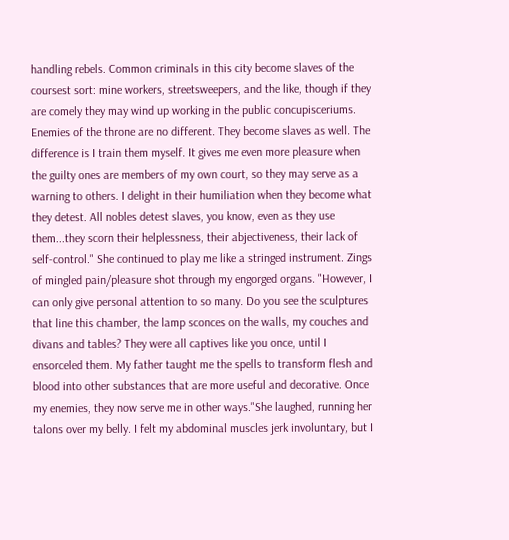handling rebels. Common criminals in this city become slaves of the coursest sort: mine workers, streetsweepers, and the like, though if they are comely they may wind up working in the public concupisceriums. Enemies of the throne are no different. They become slaves as well. The difference is I train them myself. It gives me even more pleasure when the guilty ones are members of my own court, so they may serve as a warning to others. I delight in their humiliation when they become what they detest. All nobles detest slaves, you know, even as they use them...they scorn their helplessness, their abjectiveness, their lack of self-control." She continued to play me like a stringed instrument. Zings of mingled pain/pleasure shot through my engorged organs. "However, I can only give personal attention to so many. Do you see the sculptures that line this chamber, the lamp sconces on the walls, my couches and divans and tables? They were all captives like you once, until I ensorceled them. My father taught me the spells to transform flesh and blood into other substances that are more useful and decorative. Once my enemies, they now serve me in other ways."She laughed, running her talons over my belly. I felt my abdominal muscles jerk involuntary, but I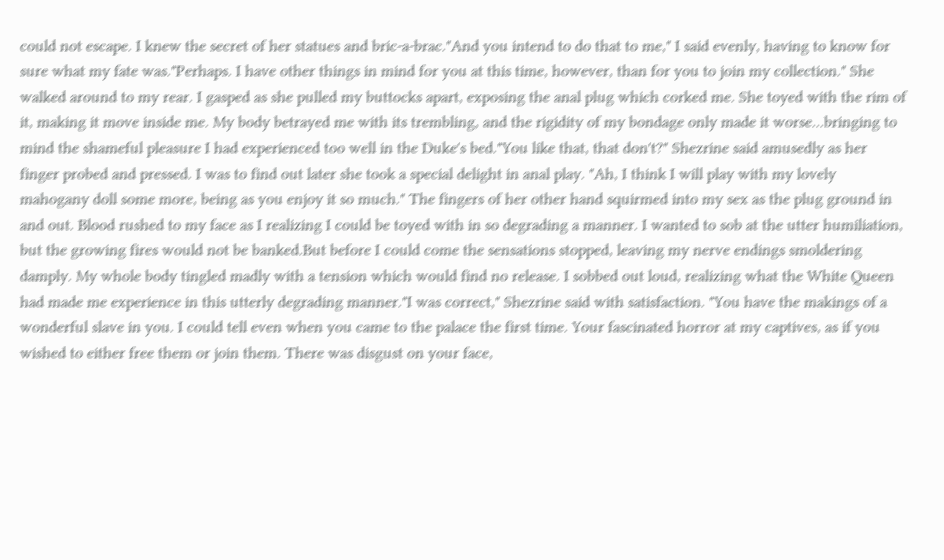could not escape. I knew the secret of her statues and bric-a-brac."And you intend to do that to me," I said evenly, having to know for sure what my fate was."Perhaps. I have other things in mind for you at this time, however, than for you to join my collection." She walked around to my rear. I gasped as she pulled my buttocks apart, exposing the anal plug which corked me. She toyed with the rim of it, making it move inside me. My body betrayed me with its trembling, and the rigidity of my bondage only made it worse...bringing to mind the shameful pleasure I had experienced too well in the Duke's bed."You like that, that don't?" Shezrine said amusedly as her finger probed and pressed. I was to find out later she took a special delight in anal play. "Ah, I think I will play with my lovely mahogany doll some more, being as you enjoy it so much." The fingers of her other hand squirmed into my sex as the plug ground in and out. Blood rushed to my face as I realizing I could be toyed with in so degrading a manner. I wanted to sob at the utter humiliation, but the growing fires would not be banked.But before I could come the sensations stopped, leaving my nerve endings smoldering damply. My whole body tingled madly with a tension which would find no release. I sobbed out loud, realizing what the White Queen had made me experience in this utterly degrading manner."I was correct," Shezrine said with satisfaction. "You have the makings of a wonderful slave in you. I could tell even when you came to the palace the first time. Your fascinated horror at my captives, as if you wished to either free them or join them. There was disgust on your face,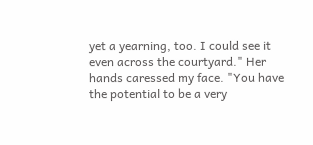yet a yearning, too. I could see it even across the courtyard." Her hands caressed my face. "You have the potential to be a very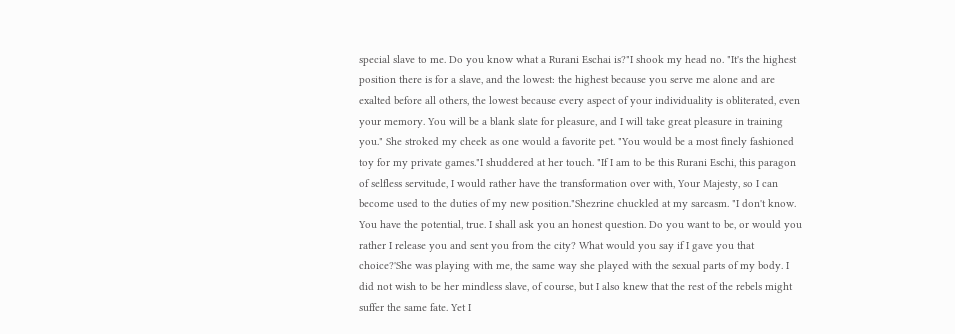special slave to me. Do you know what a Rurani Eschai is?"I shook my head no. "It's the highest position there is for a slave, and the lowest: the highest because you serve me alone and are exalted before all others, the lowest because every aspect of your individuality is obliterated, even your memory. You will be a blank slate for pleasure, and I will take great pleasure in training you." She stroked my cheek as one would a favorite pet. "You would be a most finely fashioned toy for my private games."I shuddered at her touch. "If I am to be this Rurani Eschi, this paragon of selfless servitude, I would rather have the transformation over with, Your Majesty, so I can become used to the duties of my new position."Shezrine chuckled at my sarcasm. "I don't know. You have the potential, true. I shall ask you an honest question. Do you want to be, or would you rather I release you and sent you from the city? What would you say if I gave you that choice?'She was playing with me, the same way she played with the sexual parts of my body. I did not wish to be her mindless slave, of course, but I also knew that the rest of the rebels might suffer the same fate. Yet I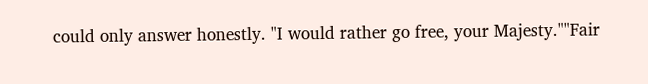could only answer honestly. "I would rather go free, your Majesty.""Fair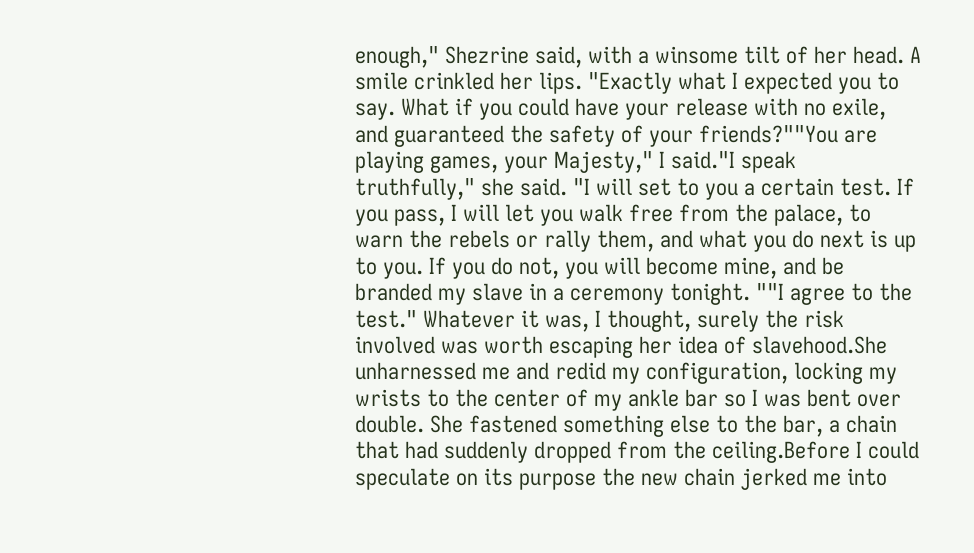enough," Shezrine said, with a winsome tilt of her head. A smile crinkled her lips. "Exactly what I expected you to say. What if you could have your release with no exile, and guaranteed the safety of your friends?""You are playing games, your Majesty," I said."I speak truthfully," she said. "I will set to you a certain test. If you pass, I will let you walk free from the palace, to warn the rebels or rally them, and what you do next is up to you. If you do not, you will become mine, and be branded my slave in a ceremony tonight. ""I agree to the test." Whatever it was, I thought, surely the risk involved was worth escaping her idea of slavehood.She unharnessed me and redid my configuration, locking my wrists to the center of my ankle bar so I was bent over double. She fastened something else to the bar, a chain that had suddenly dropped from the ceiling.Before I could speculate on its purpose the new chain jerked me into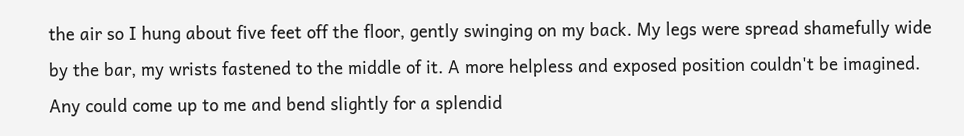the air so I hung about five feet off the floor, gently swinging on my back. My legs were spread shamefully wide by the bar, my wrists fastened to the middle of it. A more helpless and exposed position couldn't be imagined. Any could come up to me and bend slightly for a splendid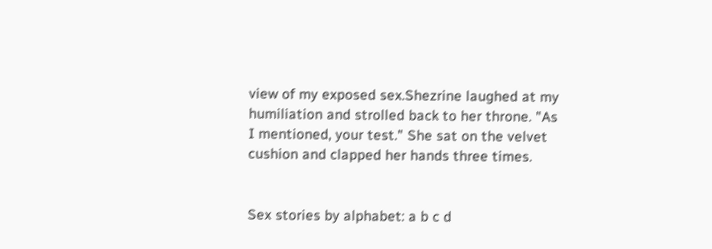view of my exposed sex.Shezrine laughed at my humiliation and strolled back to her throne. "As I mentioned, your test." She sat on the velvet cushion and clapped her hands three times.


Sex stories by alphabet: a b c d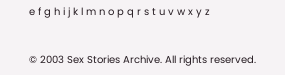e f g h i j k l m n o p q r s t u v w x y z


© 2003 Sex Stories Archive. All rights reserved.